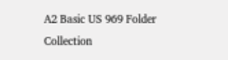A2 Basic US 969 Folder Collection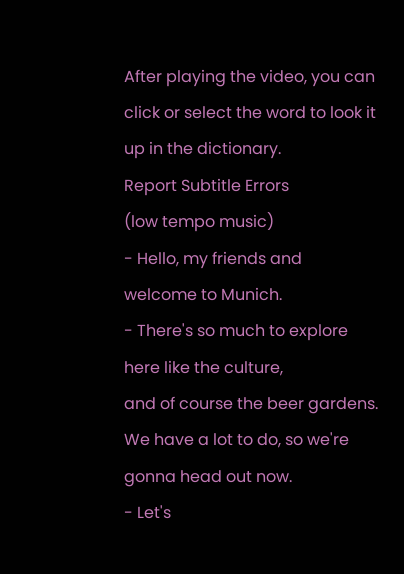After playing the video, you can click or select the word to look it up in the dictionary.
Report Subtitle Errors
(low tempo music)
- Hello, my friends and welcome to Munich.
- There's so much to explore here like the culture,
and of course the beer gardens.
We have a lot to do, so we're gonna head out now.
- Let's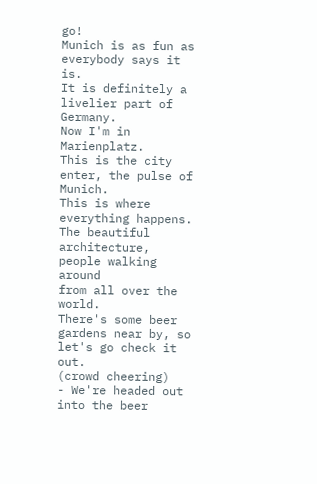go!
Munich is as fun as everybody says it is.
It is definitely a livelier part of Germany.
Now I'm in Marienplatz.
This is the city enter, the pulse of Munich.
This is where everything happens.
The beautiful architecture, people walking around
from all over the world.
There's some beer gardens near by, so let's go check it out.
(crowd cheering)
- We're headed out into the beer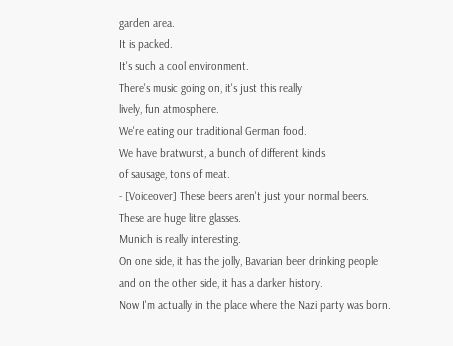garden area.
It is packed.
It's such a cool environment.
There's music going on, it's just this really
lively, fun atmosphere.
We're eating our traditional German food.
We have bratwurst, a bunch of different kinds
of sausage, tons of meat.
- [Voiceover] These beers aren't just your normal beers.
These are huge litre glasses.
Munich is really interesting.
On one side, it has the jolly, Bavarian beer drinking people
and on the other side, it has a darker history.
Now I'm actually in the place where the Nazi party was born.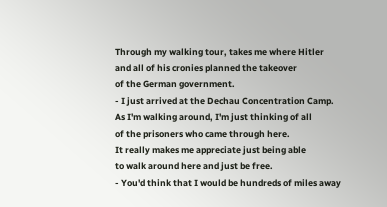Through my walking tour, takes me where Hitler
and all of his cronies planned the takeover
of the German government.
- I just arrived at the Dechau Concentration Camp.
As I'm walking around, I'm just thinking of all
of the prisoners who came through here.
It really makes me appreciate just being able
to walk around here and just be free.
- You'd think that I would be hundreds of miles away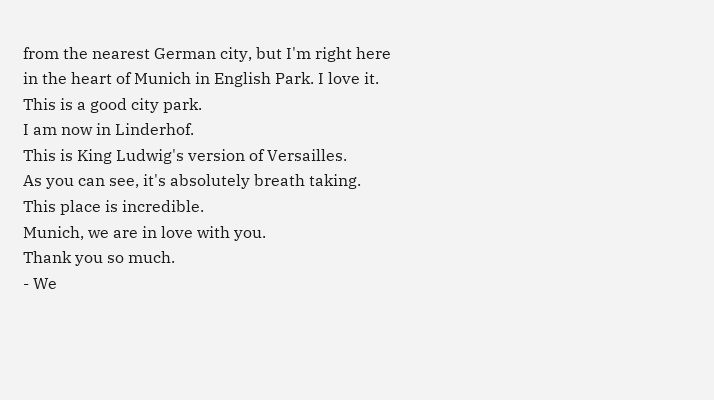from the nearest German city, but I'm right here
in the heart of Munich in English Park. I love it.
This is a good city park.
I am now in Linderhof.
This is King Ludwig's version of Versailles.
As you can see, it's absolutely breath taking.
This place is incredible.
Munich, we are in love with you.
Thank you so much.
- We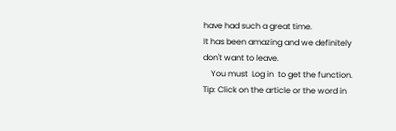have had such a great time.
It has been amazing and we definitely
don't want to leave.
    You must  Log in  to get the function.
Tip: Click on the article or the word in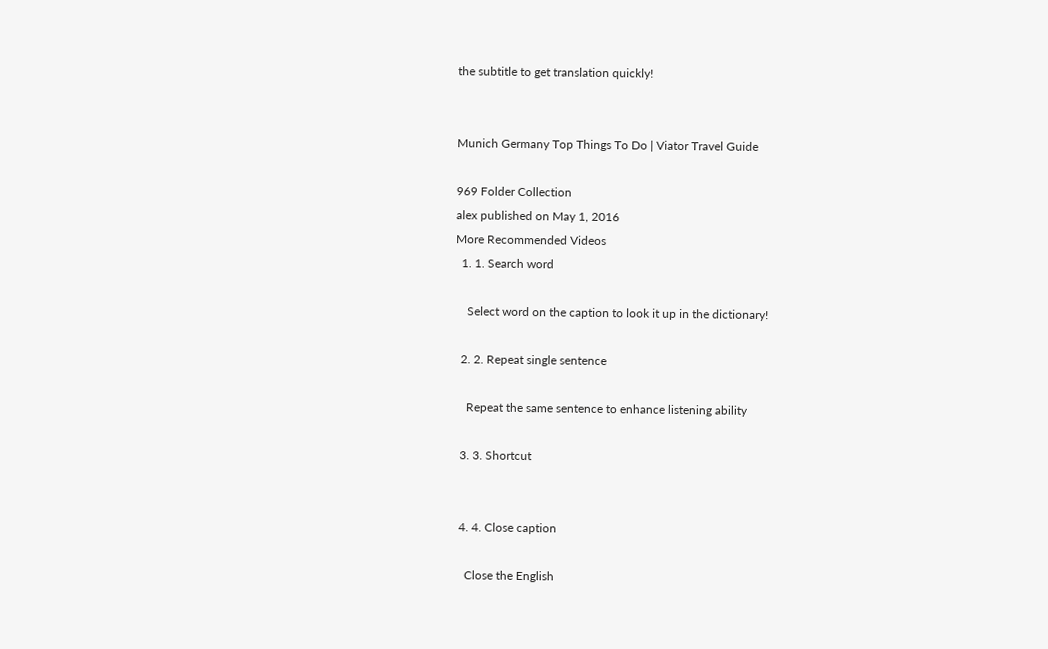the subtitle to get translation quickly!


Munich Germany Top Things To Do | Viator Travel Guide

969 Folder Collection
alex published on May 1, 2016
More Recommended Videos
  1. 1. Search word

    Select word on the caption to look it up in the dictionary!

  2. 2. Repeat single sentence

    Repeat the same sentence to enhance listening ability

  3. 3. Shortcut


  4. 4. Close caption

    Close the English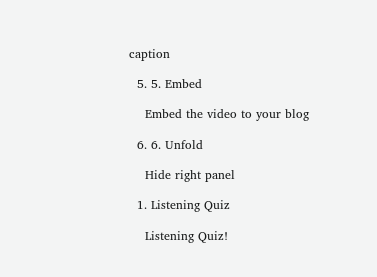caption

  5. 5. Embed

    Embed the video to your blog

  6. 6. Unfold

    Hide right panel

  1. Listening Quiz

    Listening Quiz!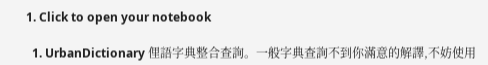1. Click to open your notebook

  1. UrbanDictionary 俚語字典整合查詢。一般字典查詢不到你滿意的解譯,不妨使用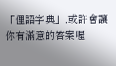「俚語字典」,或許會讓你有滿意的答案喔